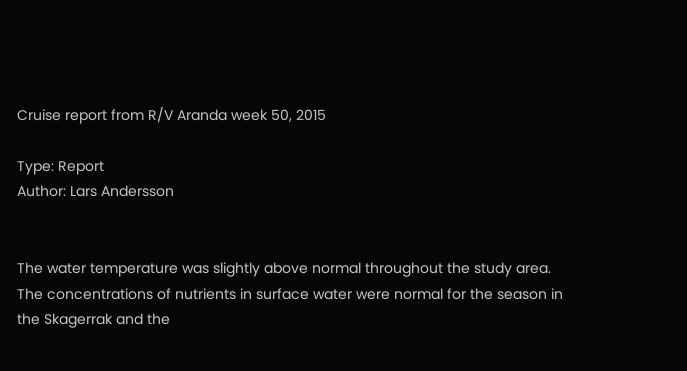Cruise report from R/V Aranda week 50, 2015

Type: Report
Author: Lars Andersson


The water temperature was slightly above normal throughout the study area. The concentrations of nutrients in surface water were normal for the season in the Skagerrak and the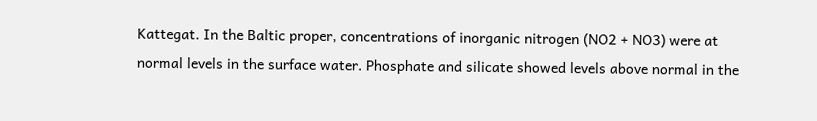Kattegat. In the Baltic proper, concentrations of inorganic nitrogen (NO2 + NO3) were at normal levels in the surface water. Phosphate and silicate showed levels above normal in the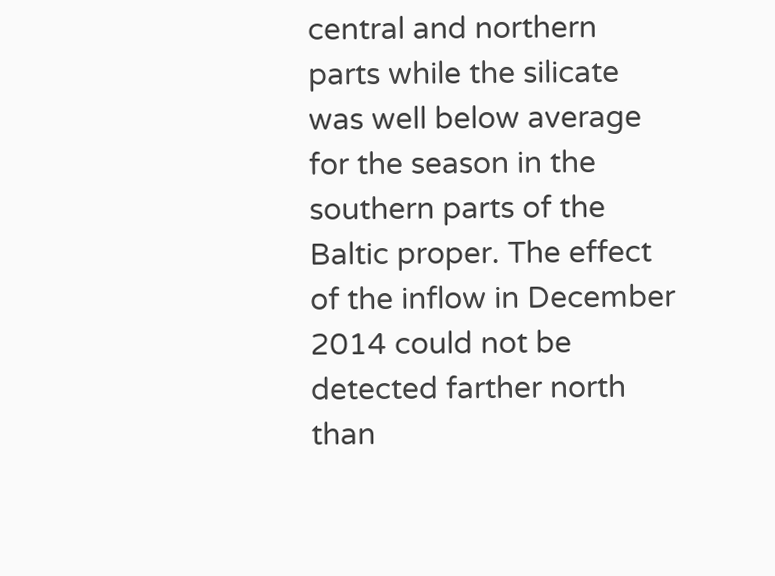central and northern parts while the silicate was well below average for the season in the southern parts of the Baltic proper. The effect of the inflow in December 2014 could not be detected farther north than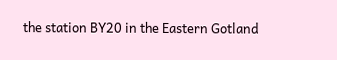the station BY20 in the Eastern Gotland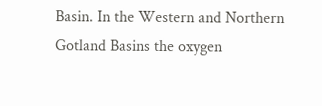Basin. In the Western and Northern Gotland Basins the oxygen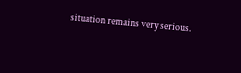situation remains very serious.